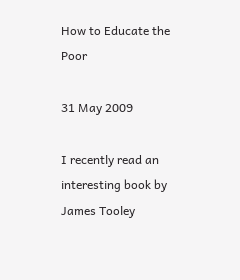How to Educate the Poor

31 May 2009

I recently read an interesting book by James Tooley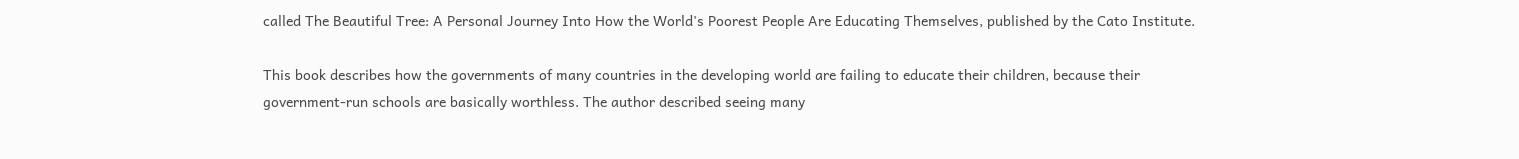called The Beautiful Tree: A Personal Journey Into How the World's Poorest People Are Educating Themselves, published by the Cato Institute.

This book describes how the governments of many countries in the developing world are failing to educate their children, because their government-run schools are basically worthless. The author described seeing many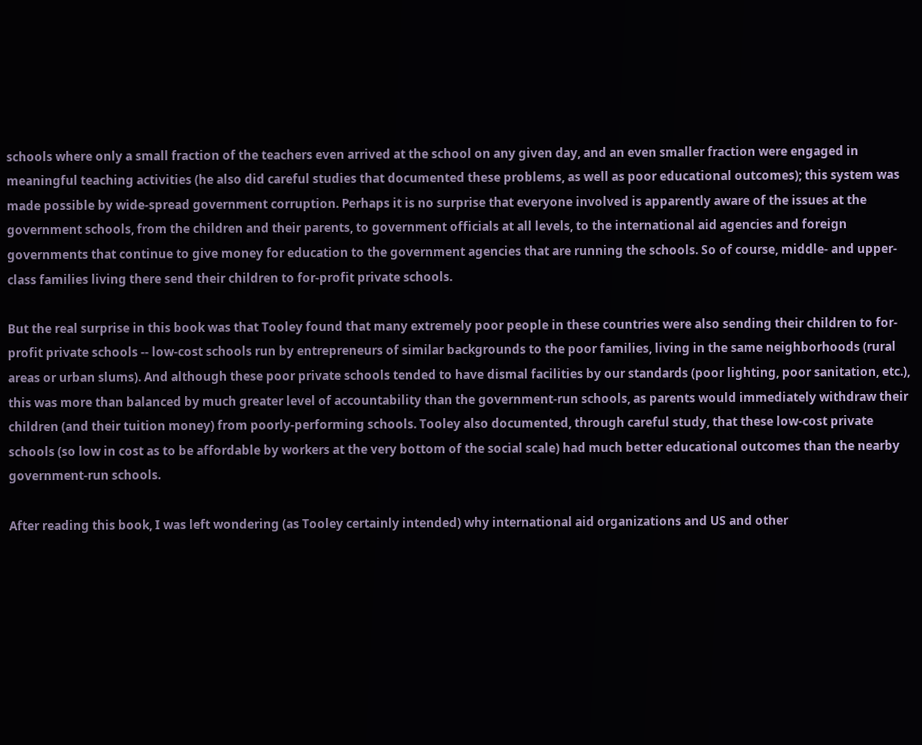schools where only a small fraction of the teachers even arrived at the school on any given day, and an even smaller fraction were engaged in meaningful teaching activities (he also did careful studies that documented these problems, as well as poor educational outcomes); this system was made possible by wide-spread government corruption. Perhaps it is no surprise that everyone involved is apparently aware of the issues at the government schools, from the children and their parents, to government officials at all levels, to the international aid agencies and foreign governments that continue to give money for education to the government agencies that are running the schools. So of course, middle- and upper-class families living there send their children to for-profit private schools.

But the real surprise in this book was that Tooley found that many extremely poor people in these countries were also sending their children to for-profit private schools -- low-cost schools run by entrepreneurs of similar backgrounds to the poor families, living in the same neighborhoods (rural areas or urban slums). And although these poor private schools tended to have dismal facilities by our standards (poor lighting, poor sanitation, etc.), this was more than balanced by much greater level of accountability than the government-run schools, as parents would immediately withdraw their children (and their tuition money) from poorly-performing schools. Tooley also documented, through careful study, that these low-cost private schools (so low in cost as to be affordable by workers at the very bottom of the social scale) had much better educational outcomes than the nearby government-run schools.

After reading this book, I was left wondering (as Tooley certainly intended) why international aid organizations and US and other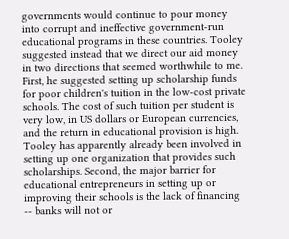governments would continue to pour money into corrupt and ineffective government-run educational programs in these countries. Tooley suggested instead that we direct our aid money in two directions that seemed worthwhile to me. First, he suggested setting up scholarship funds for poor children's tuition in the low-cost private schools. The cost of such tuition per student is very low, in US dollars or European currencies, and the return in educational provision is high. Tooley has apparently already been involved in setting up one organization that provides such scholarships. Second, the major barrier for educational entrepreneurs in setting up or improving their schools is the lack of financing -- banks will not or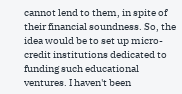cannot lend to them, in spite of their financial soundness. So, the idea would be to set up micro-credit institutions dedicated to funding such educational ventures. I haven't been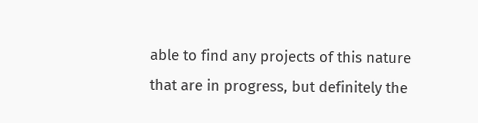able to find any projects of this nature that are in progress, but definitely the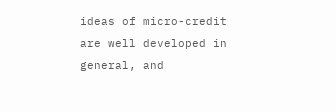ideas of micro-credit are well developed in general, and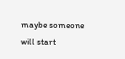maybe someone will start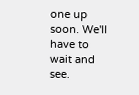one up soon. We'll have to wait and see.